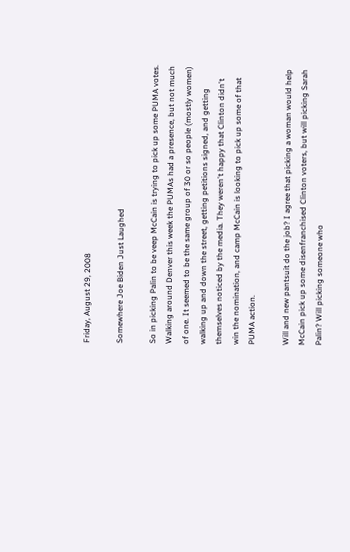Friday, August 29, 2008

Somewhere Joe Biden Just Laughed

So in picking Palin to be veep McCain is trying to pick up some PUMA votes. Walking around Denver this week the PUMAs had a presence, but not much of one. It seemed to be the same group of 30 or so people (mostly women) walking up and down the street, getting petitions signed, and getting themselves noticed by the media. They weren't happy that Clinton didn't win the nomination, and camp McCain is looking to pick up some of that PUMA action.

Will and new pantsuit do the job? I agree that picking a woman would help McCain pick up some disenfranchised Clinton voters, but will picking Sarah Palin? Will picking someone who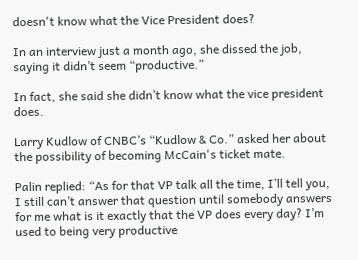doesn't know what the Vice President does?

In an interview just a month ago, she dissed the job, saying it didn’t seem “productive.”

In fact, she said she didn’t know what the vice president does.

Larry Kudlow of CNBC’s “Kudlow & Co.” asked her about the possibility of becoming McCain's ticket mate.

Palin replied: “As for that VP talk all the time, I’ll tell you, I still can’t answer that question until somebody answers for me what is it exactly that the VP does every day? I’m used to being very productive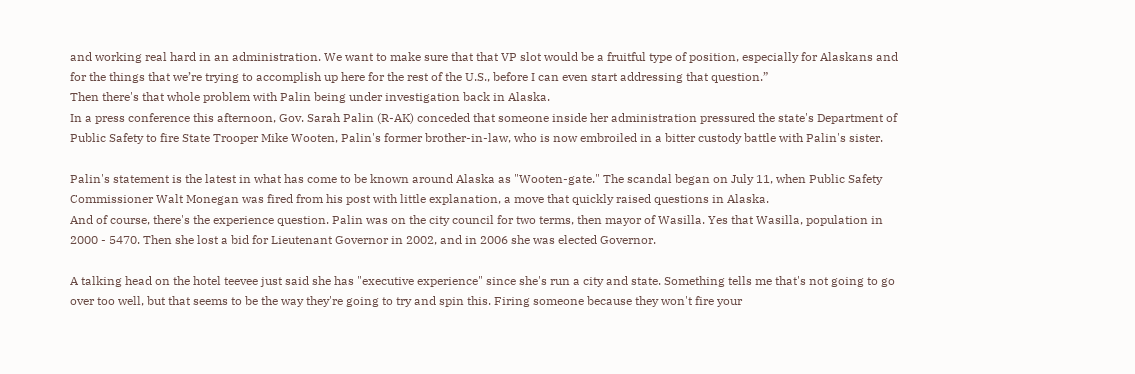and working real hard in an administration. We want to make sure that that VP slot would be a fruitful type of position, especially for Alaskans and for the things that we’re trying to accomplish up here for the rest of the U.S., before I can even start addressing that question.”
Then there's that whole problem with Palin being under investigation back in Alaska.
In a press conference this afternoon, Gov. Sarah Palin (R-AK) conceded that someone inside her administration pressured the state's Department of Public Safety to fire State Trooper Mike Wooten, Palin's former brother-in-law, who is now embroiled in a bitter custody battle with Palin's sister.

Palin's statement is the latest in what has come to be known around Alaska as "Wooten-gate." The scandal began on July 11, when Public Safety Commissioner Walt Monegan was fired from his post with little explanation, a move that quickly raised questions in Alaska.
And of course, there's the experience question. Palin was on the city council for two terms, then mayor of Wasilla. Yes that Wasilla, population in 2000 - 5470. Then she lost a bid for Lieutenant Governor in 2002, and in 2006 she was elected Governor.

A talking head on the hotel teevee just said she has "executive experience" since she's run a city and state. Something tells me that's not going to go over too well, but that seems to be the way they're going to try and spin this. Firing someone because they won't fire your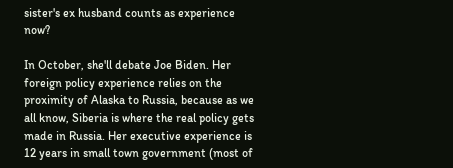sister's ex husband counts as experience now?

In October, she'll debate Joe Biden. Her foreign policy experience relies on the proximity of Alaska to Russia, because as we all know, Siberia is where the real policy gets made in Russia. Her executive experience is 12 years in small town government (most of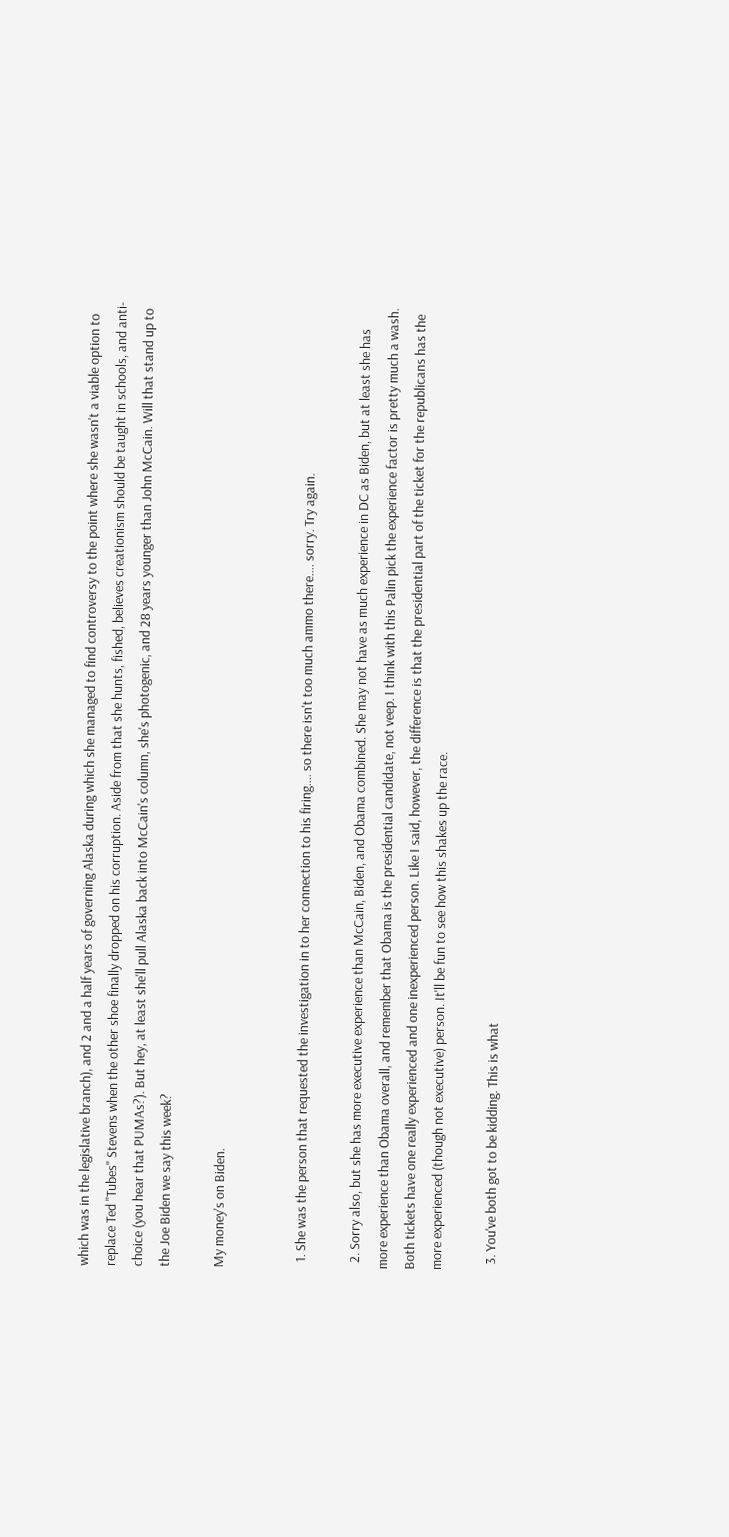which was in the legislative branch), and 2 and a half years of governing Alaska during which she managed to find controversy to the point where she wasn't a viable option to replace Ted "Tubes" Stevens when the other shoe finally dropped on his corruption. Aside from that she hunts, fished, believes creationism should be taught in schools, and anti-choice (you hear that PUMAs?). But hey, at least she'll pull Alaska back into McCain's column, she's photogenic, and 28 years younger than John McCain. Will that stand up to the Joe Biden we say this week?

My money's on Biden.


  1. She was the person that requested the investigation in to her connection to his firing.... so there isn't too much ammo there.... sorry. Try again.

  2. Sorry also, but she has more executive experience than McCain, Biden, and Obama combined. She may not have as much experience in DC as Biden, but at least she has more experience than Obama overall, and remember that Obama is the presidential candidate, not veep. I think with this Palin pick the experience factor is pretty much a wash. Both tickets have one really experienced and one inexperienced person. Like I said, however, the difference is that the presidential part of the ticket for the republicans has the more experienced (though not executive) person. It'll be fun to see how this shakes up the race.

  3. You've both got to be kidding. This is what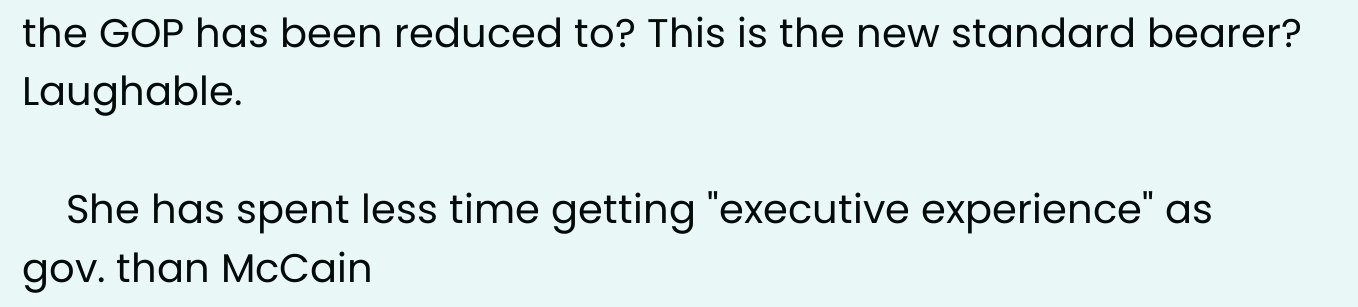the GOP has been reduced to? This is the new standard bearer? Laughable.

    She has spent less time getting "executive experience" as gov. than McCain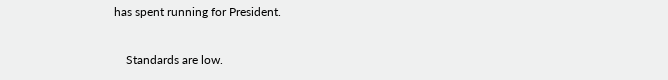has spent running for President.

    Standards are low.